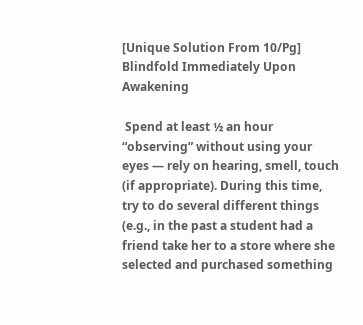[Unique Solution From 10/Pg] Blindfold Immediately Upon Awakening

 Spend at least ½ an hour “observing” without using your eyes — rely on hearing, smell, touch (if appropriate). During this time, try to do several different things (e.g., in the past a student had a friend take her to a store where she selected and purchased something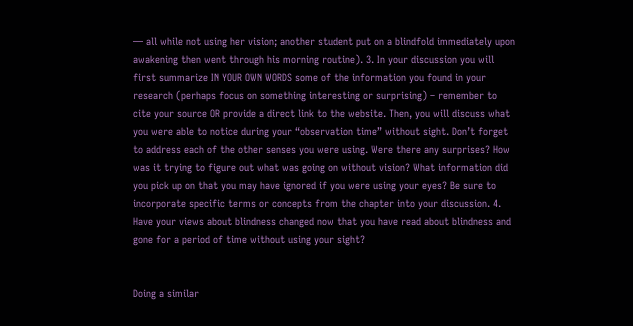— all while not using her vision; another student put on a blindfold immediately upon awakening then went through his morning routine). 3. In your discussion you will first summarize IN YOUR OWN WORDS some of the information you found in your research (perhaps focus on something interesting or surprising) – remember to cite your source OR provide a direct link to the website. Then, you will discuss what you were able to notice during your “observation time” without sight. Don’t forget to address each of the other senses you were using. Were there any surprises? How was it trying to figure out what was going on without vision? What information did you pick up on that you may have ignored if you were using your eyes? Be sure to incorporate specific terms or concepts from the chapter into your discussion. 4. Have your views about blindness changed now that you have read about blindness and gone for a period of time without using your sight?


Doing a similar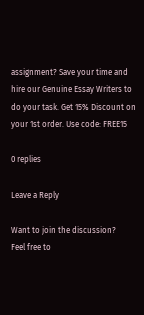assignment? Save your time and hire our Genuine Essay Writers to do your task. Get 15% Discount on your 1st order. Use code: FREE15

0 replies

Leave a Reply

Want to join the discussion?
Feel free to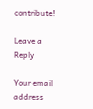contribute!

Leave a Reply

Your email address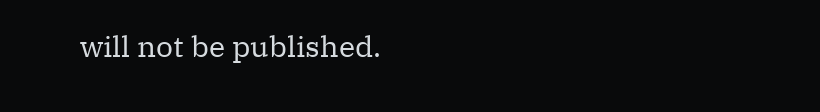will not be published.